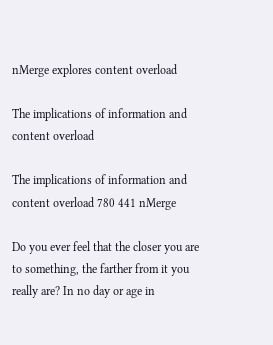nMerge explores content overload

The implications of information and content overload

The implications of information and content overload 780 441 nMerge

Do you ever feel that the closer you are to something, the farther from it you really are? In no day or age in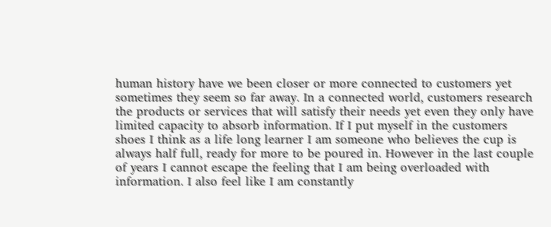human history have we been closer or more connected to customers yet sometimes they seem so far away. In a connected world, customers research the products or services that will satisfy their needs yet even they only have limited capacity to absorb information. If I put myself in the customers shoes I think as a life long learner I am someone who believes the cup is always half full, ready for more to be poured in. However in the last couple of years I cannot escape the feeling that I am being overloaded with information. I also feel like I am constantly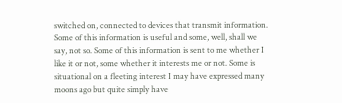switched on, connected to devices that transmit information. Some of this information is useful and some, well, shall we say, not so. Some of this information is sent to me whether I like it or not, some whether it interests me or not. Some is situational on a fleeting interest I may have expressed many moons ago but quite simply have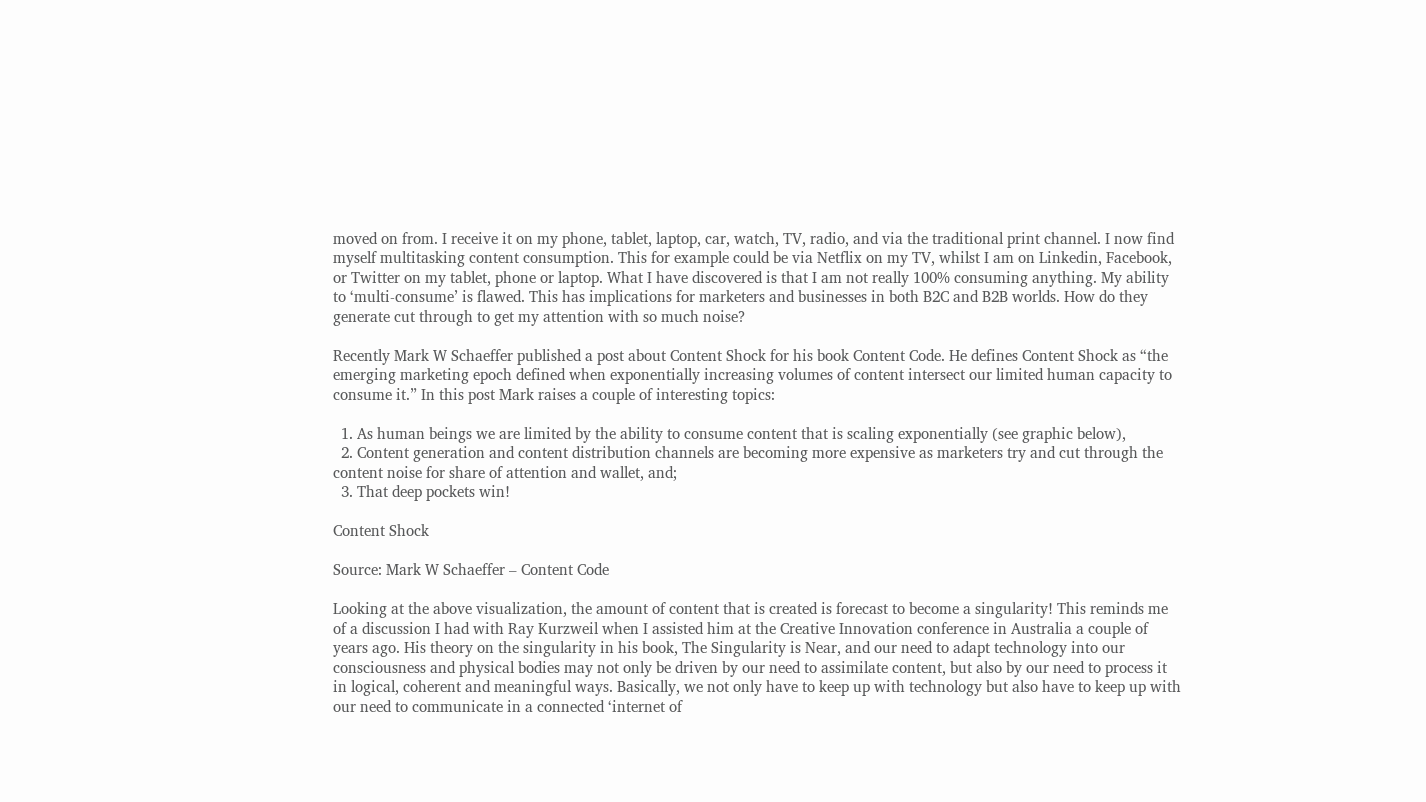moved on from. I receive it on my phone, tablet, laptop, car, watch, TV, radio, and via the traditional print channel. I now find myself multitasking content consumption. This for example could be via Netflix on my TV, whilst I am on Linkedin, Facebook, or Twitter on my tablet, phone or laptop. What I have discovered is that I am not really 100% consuming anything. My ability to ‘multi-consume’ is flawed. This has implications for marketers and businesses in both B2C and B2B worlds. How do they generate cut through to get my attention with so much noise?

Recently Mark W Schaeffer published a post about Content Shock for his book Content Code. He defines Content Shock as “the emerging marketing epoch defined when exponentially increasing volumes of content intersect our limited human capacity to consume it.” In this post Mark raises a couple of interesting topics:

  1. As human beings we are limited by the ability to consume content that is scaling exponentially (see graphic below),
  2. Content generation and content distribution channels are becoming more expensive as marketers try and cut through the content noise for share of attention and wallet, and;
  3. That deep pockets win!

Content Shock

Source: Mark W Schaeffer – Content Code

Looking at the above visualization, the amount of content that is created is forecast to become a singularity! This reminds me of a discussion I had with Ray Kurzweil when I assisted him at the Creative Innovation conference in Australia a couple of years ago. His theory on the singularity in his book, The Singularity is Near, and our need to adapt technology into our consciousness and physical bodies may not only be driven by our need to assimilate content, but also by our need to process it in logical, coherent and meaningful ways. Basically, we not only have to keep up with technology but also have to keep up with our need to communicate in a connected ‘internet of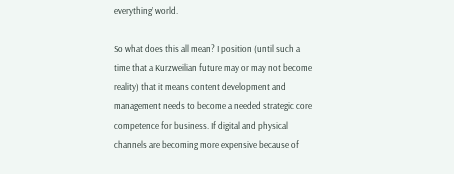everything’ world.

So what does this all mean? I position (until such a time that a Kurzweilian future may or may not become reality) that it means content development and management needs to become a needed strategic core competence for business. If digital and physical channels are becoming more expensive because of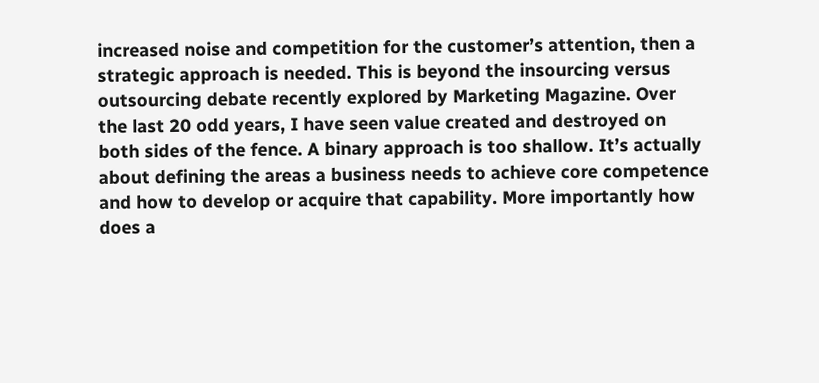increased noise and competition for the customer’s attention, then a strategic approach is needed. This is beyond the insourcing versus outsourcing debate recently explored by Marketing Magazine. Over the last 20 odd years, I have seen value created and destroyed on both sides of the fence. A binary approach is too shallow. It’s actually about defining the areas a business needs to achieve core competence and how to develop or acquire that capability. More importantly how does a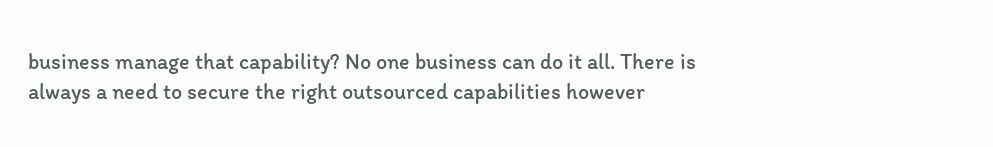business manage that capability? No one business can do it all. There is always a need to secure the right outsourced capabilities however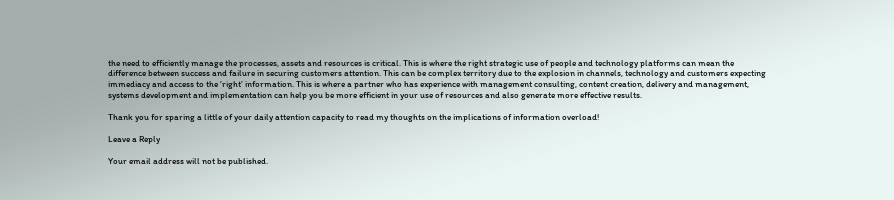the need to efficiently manage the processes, assets and resources is critical. This is where the right strategic use of people and technology platforms can mean the difference between success and failure in securing customers attention. This can be complex territory due to the explosion in channels, technology and customers expecting immediacy and access to the ‘right’ information. This is where a partner who has experience with management consulting, content creation, delivery and management, systems development and implementation can help you be more efficient in your use of resources and also generate more effective results.

Thank you for sparing a little of your daily attention capacity to read my thoughts on the implications of information overload!

Leave a Reply

Your email address will not be published.